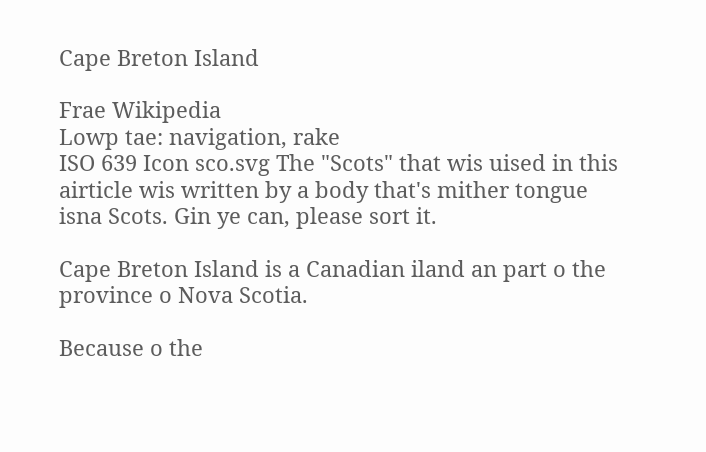Cape Breton Island

Frae Wikipedia
Lowp tae: navigation, rake
ISO 639 Icon sco.svg The "Scots" that wis uised in this airticle wis written by a body that's mither tongue isna Scots. Gin ye can, please sort it.

Cape Breton Island is a Canadian iland an part o the province o Nova Scotia.

Because o the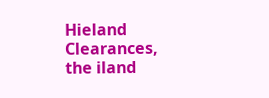Hieland Clearances, the iland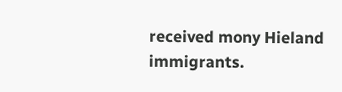received mony Hieland immigrants.